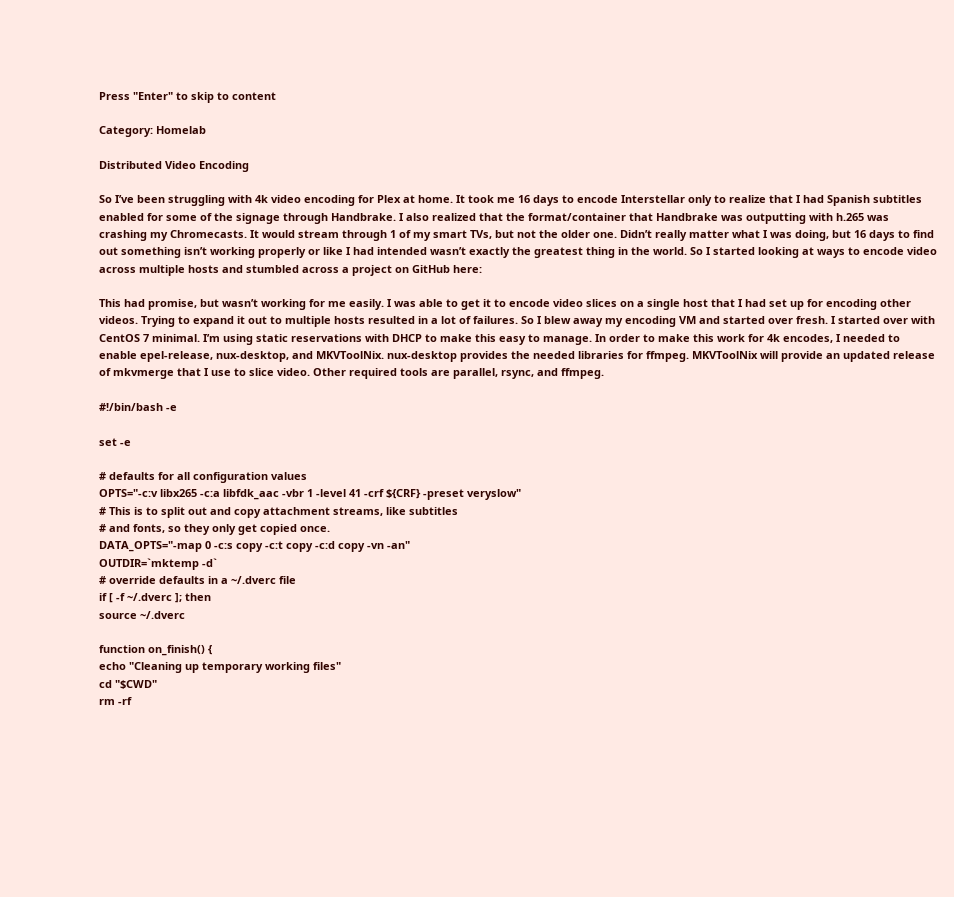Press "Enter" to skip to content

Category: Homelab

Distributed Video Encoding

So I’ve been struggling with 4k video encoding for Plex at home. It took me 16 days to encode Interstellar only to realize that I had Spanish subtitles enabled for some of the signage through Handbrake. I also realized that the format/container that Handbrake was outputting with h.265 was crashing my Chromecasts. It would stream through 1 of my smart TVs, but not the older one. Didn’t really matter what I was doing, but 16 days to find out something isn’t working properly or like I had intended wasn’t exactly the greatest thing in the world. So I started looking at ways to encode video across multiple hosts and stumbled across a project on GitHub here:

This had promise, but wasn’t working for me easily. I was able to get it to encode video slices on a single host that I had set up for encoding other videos. Trying to expand it out to multiple hosts resulted in a lot of failures. So I blew away my encoding VM and started over fresh. I started over with CentOS 7 minimal. I’m using static reservations with DHCP to make this easy to manage. In order to make this work for 4k encodes, I needed to enable epel-release, nux-desktop, and MKVToolNix. nux-desktop provides the needed libraries for ffmpeg. MKVToolNix will provide an updated release of mkvmerge that I use to slice video. Other required tools are parallel, rsync, and ffmpeg.

#!/bin/bash -e

set -e

# defaults for all configuration values
OPTS="-c:v libx265 -c:a libfdk_aac -vbr 1 -level 41 -crf ${CRF} -preset veryslow"
# This is to split out and copy attachment streams, like subtitles
# and fonts, so they only get copied once.
DATA_OPTS="-map 0 -c:s copy -c:t copy -c:d copy -vn -an"
OUTDIR=`mktemp -d`
# override defaults in a ~/.dverc file
if [ -f ~/.dverc ]; then
source ~/.dverc

function on_finish() {
echo "Cleaning up temporary working files"
cd "$CWD"
rm -rf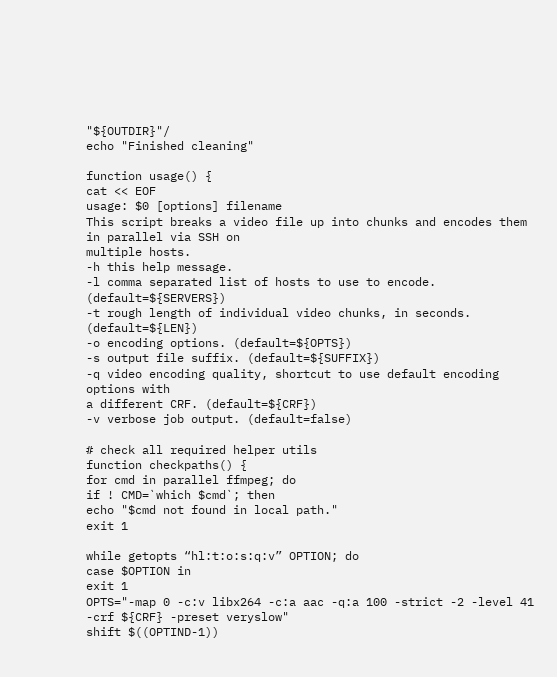"${OUTDIR}"/
echo "Finished cleaning"

function usage() {
cat << EOF
usage: $0 [options] filename
This script breaks a video file up into chunks and encodes them in parallel via SSH on
multiple hosts.
-h this help message.
-l comma separated list of hosts to use to encode. (default=${SERVERS})
-t rough length of individual video chunks, in seconds. (default=${LEN})
-o encoding options. (default=${OPTS})
-s output file suffix. (default=${SUFFIX})
-q video encoding quality, shortcut to use default encoding options with
a different CRF. (default=${CRF})
-v verbose job output. (default=false)

# check all required helper utils
function checkpaths() {
for cmd in parallel ffmpeg; do
if ! CMD=`which $cmd`; then
echo "$cmd not found in local path."
exit 1

while getopts “hl:t:o:s:q:v” OPTION; do
case $OPTION in
exit 1
OPTS="-map 0 -c:v libx264 -c:a aac -q:a 100 -strict -2 -level 41 -crf ${CRF} -preset veryslow"
shift $((OPTIND-1))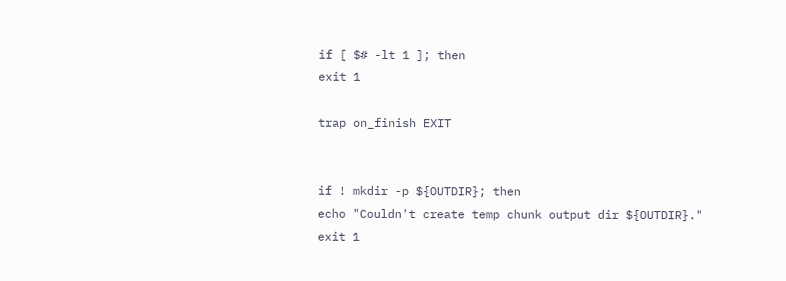if [ $# -lt 1 ]; then
exit 1

trap on_finish EXIT


if ! mkdir -p ${OUTDIR}; then
echo "Couldn't create temp chunk output dir ${OUTDIR}."
exit 1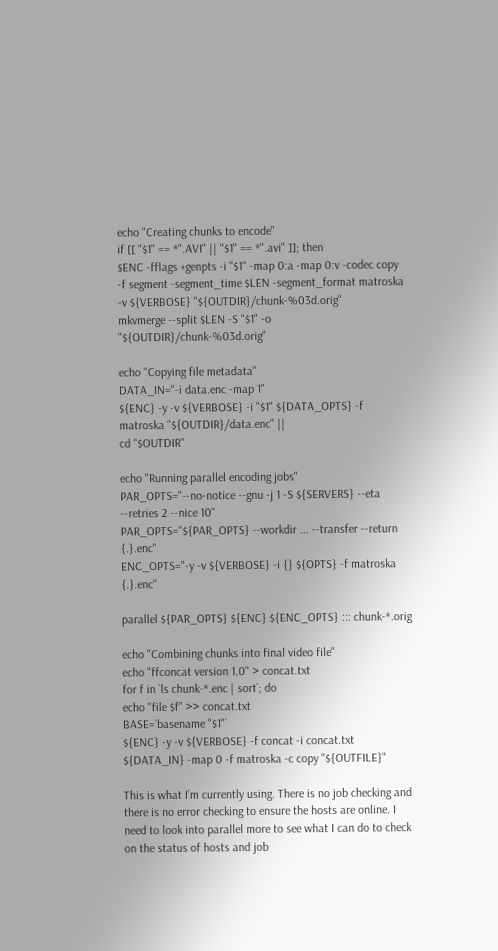echo "Creating chunks to encode"
if [[ "$1" == *".AVI" || "$1" == *".avi" ]]; then
$ENC -fflags +genpts -i "$1" -map 0:a -map 0:v -codec copy -f segment -segment_time $LEN -segment_format matroska -v ${VERBOSE} "${OUTDIR}/chunk-%03d.orig"
mkvmerge --split $LEN -S "$1" -o "${OUTDIR}/chunk-%03d.orig"

echo "Copying file metadata"
DATA_IN="-i data.enc -map 1"
${ENC} -y -v ${VERBOSE} -i "$1" ${DATA_OPTS} -f matroska "${OUTDIR}/data.enc" ||
cd "$OUTDIR"

echo "Running parallel encoding jobs"
PAR_OPTS="--no-notice --gnu -j 1 -S ${SERVERS} --eta --retries 2 --nice 10"
PAR_OPTS="${PAR_OPTS} --workdir ... --transfer --return {.}.enc"
ENC_OPTS="-y -v ${VERBOSE} -i {} ${OPTS} -f matroska {.}.enc"

parallel ${PAR_OPTS} ${ENC} ${ENC_OPTS} ::: chunk-*.orig

echo "Combining chunks into final video file"
echo "ffconcat version 1.0" > concat.txt
for f in `ls chunk-*.enc | sort`; do
echo "file $f" >> concat.txt
BASE=`basename "$1"`
${ENC} -y -v ${VERBOSE} -f concat -i concat.txt ${DATA_IN} -map 0 -f matroska -c copy "${OUTFILE}"

This is what I’m currently using. There is no job checking and there is no error checking to ensure the hosts are online. I need to look into parallel more to see what I can do to check on the status of hosts and job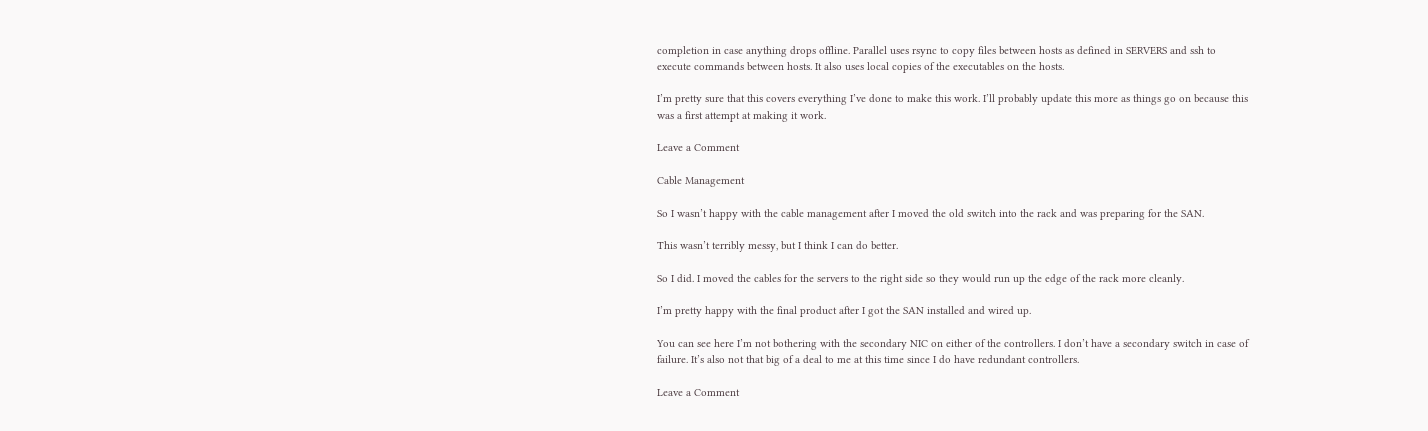completion in case anything drops offline. Parallel uses rsync to copy files between hosts as defined in SERVERS and ssh to execute commands between hosts. It also uses local copies of the executables on the hosts.

I’m pretty sure that this covers everything I’ve done to make this work. I’ll probably update this more as things go on because this was a first attempt at making it work.

Leave a Comment

Cable Management

So I wasn’t happy with the cable management after I moved the old switch into the rack and was preparing for the SAN.

This wasn’t terribly messy, but I think I can do better.

So I did. I moved the cables for the servers to the right side so they would run up the edge of the rack more cleanly.

I’m pretty happy with the final product after I got the SAN installed and wired up.

You can see here I’m not bothering with the secondary NIC on either of the controllers. I don’t have a secondary switch in case of failure. It’s also not that big of a deal to me at this time since I do have redundant controllers.

Leave a Comment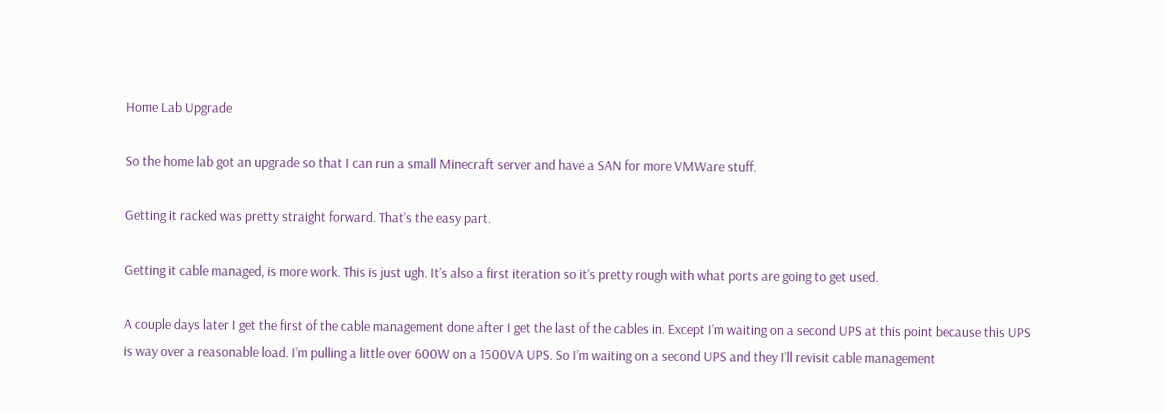Home Lab Upgrade

So the home lab got an upgrade so that I can run a small Minecraft server and have a SAN for more VMWare stuff.

Getting it racked was pretty straight forward. That’s the easy part.

Getting it cable managed, is more work. This is just ugh. It’s also a first iteration so it’s pretty rough with what ports are going to get used.

A couple days later I get the first of the cable management done after I get the last of the cables in. Except I’m waiting on a second UPS at this point because this UPS is way over a reasonable load. I’m pulling a little over 600W on a 1500VA UPS. So I’m waiting on a second UPS and they I’ll revisit cable management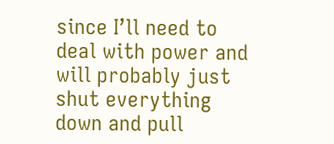since I’ll need to deal with power and will probably just shut everything down and pull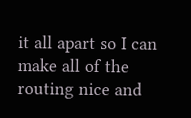it all apart so I can make all of the routing nice and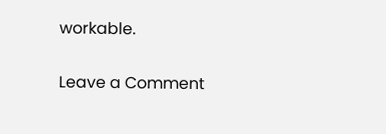workable.

Leave a Comment